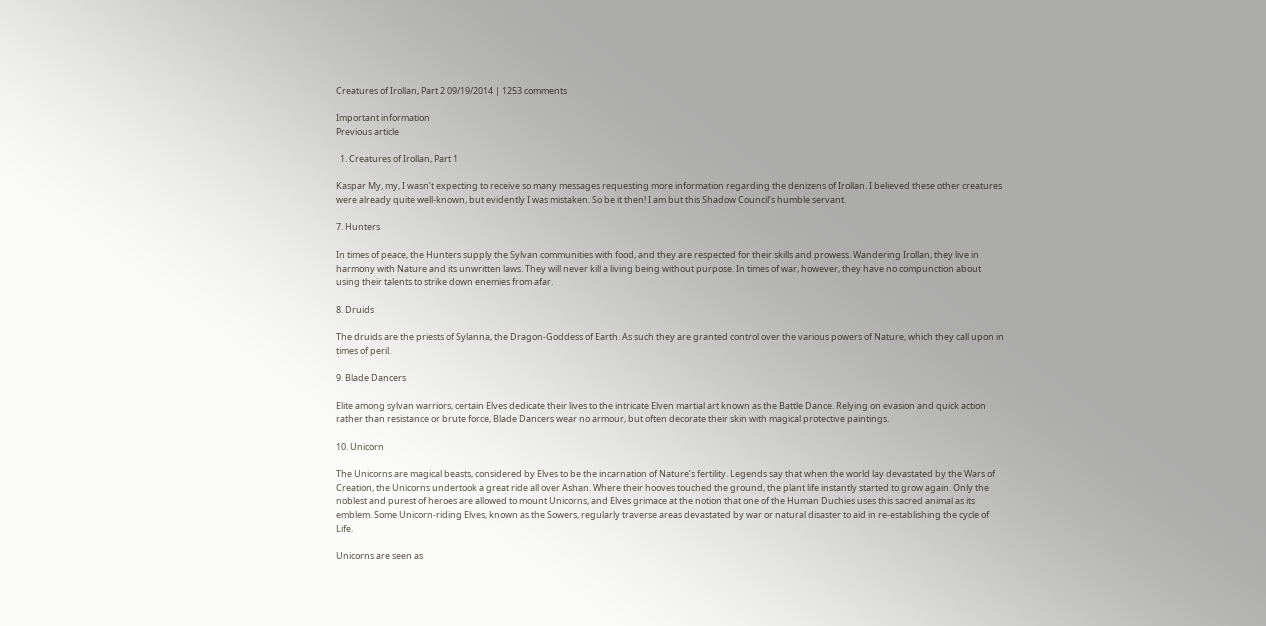Creatures of Irollan, Part 2 09/19/2014 | 1253 comments

Important information
Previous article

  1. Creatures of Irollan, Part 1

Kaspar My, my, I wasn’t expecting to receive so many messages requesting more information regarding the denizens of Irollan. I believed these other creatures were already quite well-known, but evidently I was mistaken. So be it then! I am but this Shadow Council’s humble servant.

7. Hunters

In times of peace, the Hunters supply the Sylvan communities with food, and they are respected for their skills and prowess. Wandering Irollan, they live in harmony with Nature and its unwritten laws. They will never kill a living being without purpose. In times of war, however, they have no compunction about using their talents to strike down enemies from afar.

8. Druids

The druids are the priests of Sylanna, the Dragon-Goddess of Earth. As such they are granted control over the various powers of Nature, which they call upon in times of peril.

9. Blade Dancers

Elite among sylvan warriors, certain Elves dedicate their lives to the intricate Elven martial art known as the Battle Dance. Relying on evasion and quick action rather than resistance or brute force, Blade Dancers wear no armour, but often decorate their skin with magical protective paintings.

10. Unicorn

The Unicorns are magical beasts, considered by Elves to be the incarnation of Nature’s fertility. Legends say that when the world lay devastated by the Wars of Creation, the Unicorns undertook a great ride all over Ashan. Where their hooves touched the ground, the plant life instantly started to grow again. Only the noblest and purest of heroes are allowed to mount Unicorns, and Elves grimace at the notion that one of the Human Duchies uses this sacred animal as its emblem. Some Unicorn-riding Elves, known as the Sowers, regularly traverse areas devastated by war or natural disaster to aid in re-establishing the cycle of Life.

Unicorns are seen as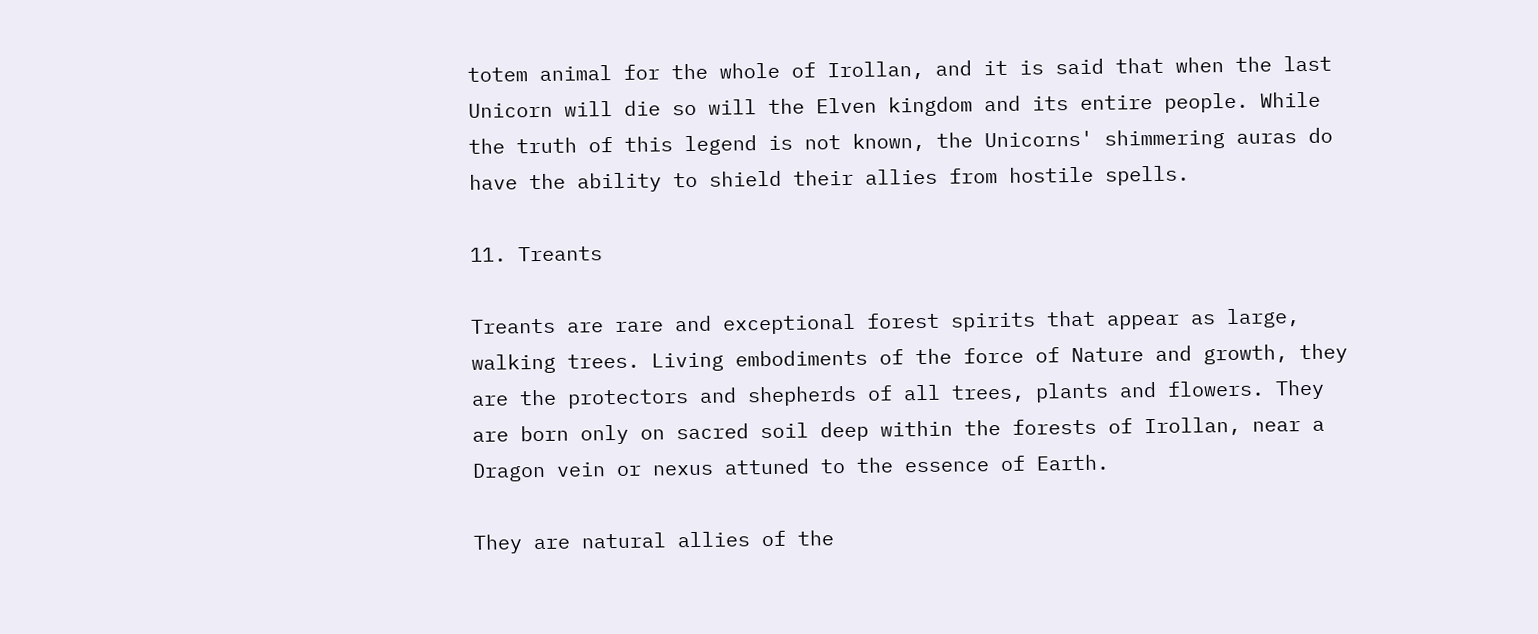totem animal for the whole of Irollan, and it is said that when the last Unicorn will die so will the Elven kingdom and its entire people. While the truth of this legend is not known, the Unicorns' shimmering auras do have the ability to shield their allies from hostile spells.

11. Treants

Treants are rare and exceptional forest spirits that appear as large, walking trees. Living embodiments of the force of Nature and growth, they are the protectors and shepherds of all trees, plants and flowers. They are born only on sacred soil deep within the forests of Irollan, near a Dragon vein or nexus attuned to the essence of Earth.

They are natural allies of the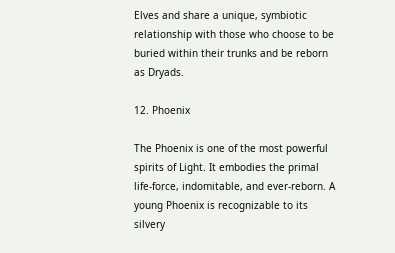Elves and share a unique, symbiotic relationship with those who choose to be buried within their trunks and be reborn as Dryads.

12. Phoenix

The Phoenix is one of the most powerful spirits of Light. It embodies the primal life-force, indomitable, and ever-reborn. A young Phoenix is recognizable to its silvery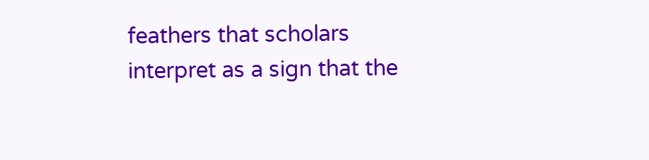feathers that scholars interpret as a sign that the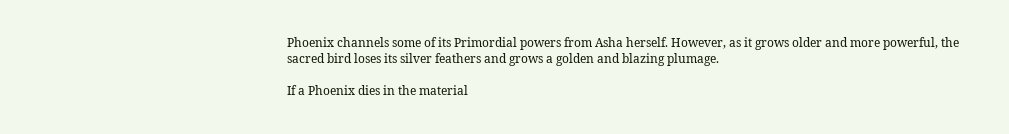Phoenix channels some of its Primordial powers from Asha herself. However, as it grows older and more powerful, the sacred bird loses its silver feathers and grows a golden and blazing plumage.

If a Phoenix dies in the material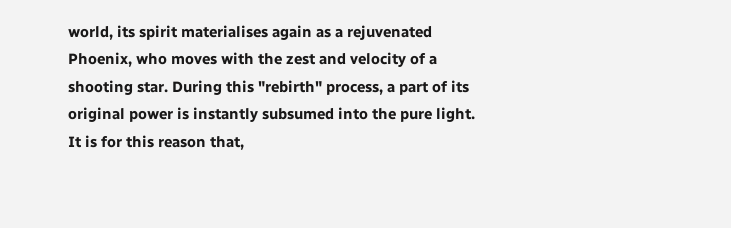world, its spirit materialises again as a rejuvenated Phoenix, who moves with the zest and velocity of a shooting star. During this "rebirth" process, a part of its original power is instantly subsumed into the pure light. It is for this reason that,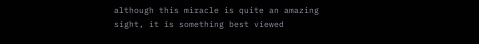although this miracle is quite an amazing sight, it is something best viewed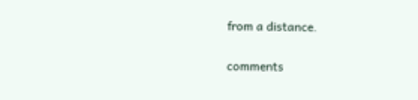from a distance.

comments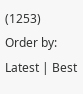(1253)
Order by: Latest | Best